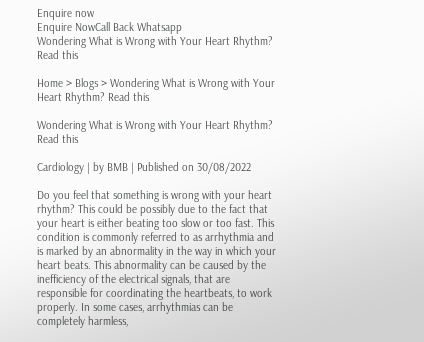Enquire now
Enquire NowCall Back Whatsapp
Wondering What is Wrong with Your Heart Rhythm? Read this

Home > Blogs > Wondering What is Wrong with Your Heart Rhythm? Read this

Wondering What is Wrong with Your Heart Rhythm? Read this

Cardiology | by BMB | Published on 30/08/2022

Do you feel that something is wrong with your heart rhythm? This could be possibly due to the fact that your heart is either beating too slow or too fast. This condition is commonly referred to as arrhythmia and is marked by an abnormality in the way in which your heart beats. This abnormality can be caused by the inefficiency of the electrical signals, that are responsible for coordinating the heartbeats, to work properly. In some cases, arrhythmias can be completely harmless,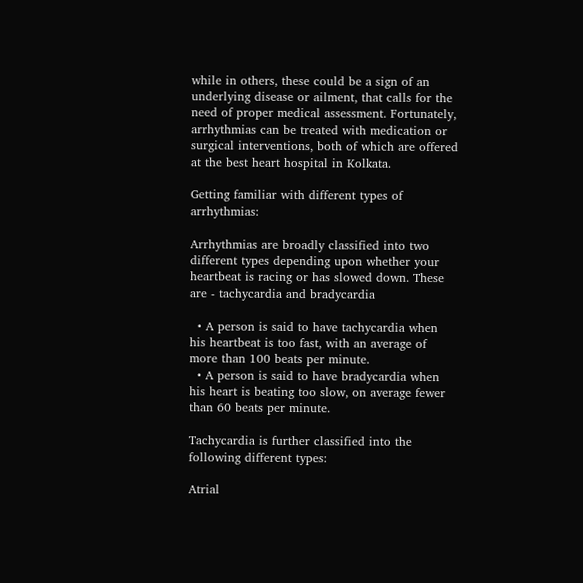while in others, these could be a sign of an underlying disease or ailment, that calls for the need of proper medical assessment. Fortunately, arrhythmias can be treated with medication or surgical interventions, both of which are offered at the best heart hospital in Kolkata.

Getting familiar with different types of arrhythmias:

Arrhythmias are broadly classified into two different types depending upon whether your heartbeat is racing or has slowed down. These are - tachycardia and bradycardia

  • A person is said to have tachycardia when his heartbeat is too fast, with an average of more than 100 beats per minute.
  • A person is said to have bradycardia when his heart is beating too slow, on average fewer than 60 beats per minute.

Tachycardia is further classified into the following different types:

Atrial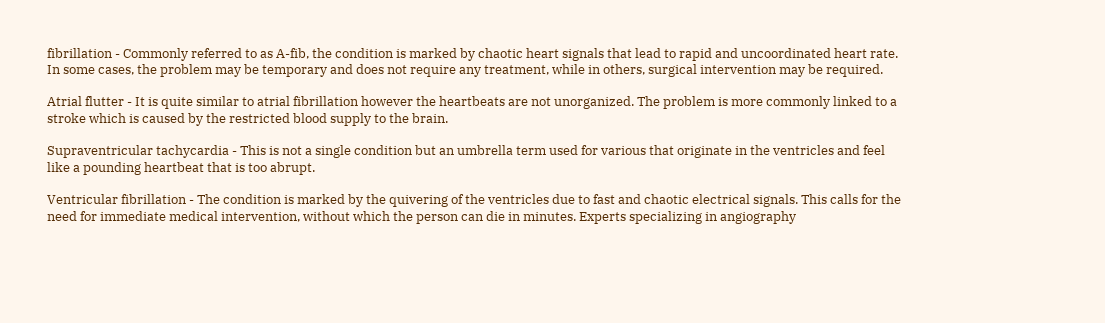fibrillation - Commonly referred to as A-fib, the condition is marked by chaotic heart signals that lead to rapid and uncoordinated heart rate. In some cases, the problem may be temporary and does not require any treatment, while in others, surgical intervention may be required.

Atrial flutter - It is quite similar to atrial fibrillation however the heartbeats are not unorganized. The problem is more commonly linked to a stroke which is caused by the restricted blood supply to the brain.

Supraventricular tachycardia - This is not a single condition but an umbrella term used for various that originate in the ventricles and feel like a pounding heartbeat that is too abrupt.

Ventricular fibrillation - The condition is marked by the quivering of the ventricles due to fast and chaotic electrical signals. This calls for the need for immediate medical intervention, without which the person can die in minutes. Experts specializing in angiography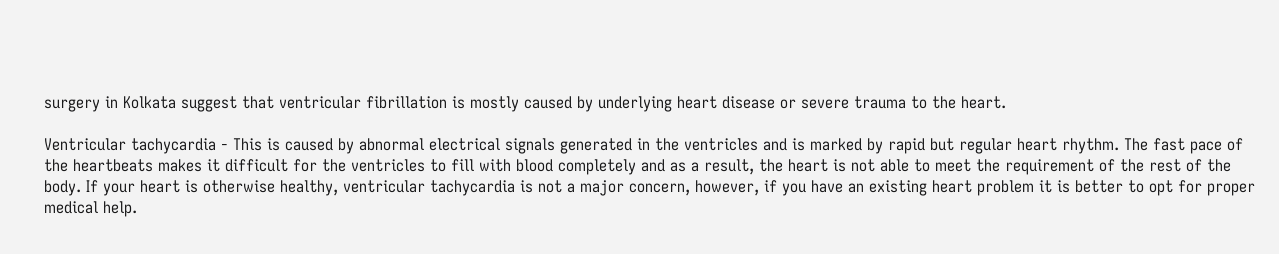surgery in Kolkata suggest that ventricular fibrillation is mostly caused by underlying heart disease or severe trauma to the heart.

Ventricular tachycardia - This is caused by abnormal electrical signals generated in the ventricles and is marked by rapid but regular heart rhythm. The fast pace of the heartbeats makes it difficult for the ventricles to fill with blood completely and as a result, the heart is not able to meet the requirement of the rest of the body. If your heart is otherwise healthy, ventricular tachycardia is not a major concern, however, if you have an existing heart problem it is better to opt for proper medical help.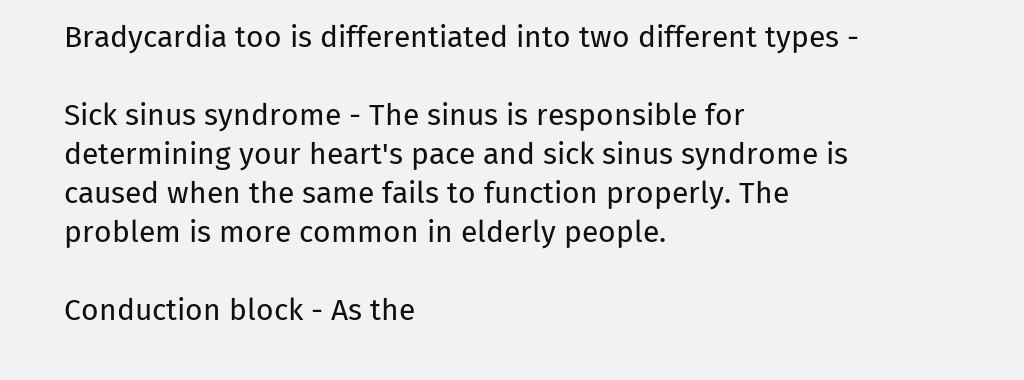Bradycardia too is differentiated into two different types -

Sick sinus syndrome - The sinus is responsible for determining your heart's pace and sick sinus syndrome is caused when the same fails to function properly. The problem is more common in elderly people.

Conduction block - As the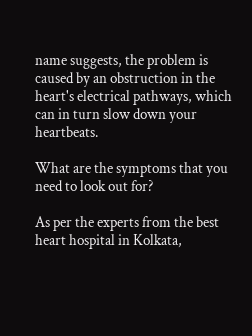name suggests, the problem is caused by an obstruction in the heart's electrical pathways, which can in turn slow down your heartbeats.

What are the symptoms that you need to look out for?

As per the experts from the best heart hospital in Kolkata,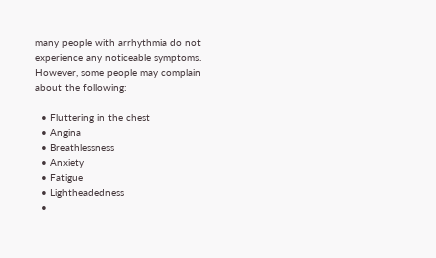many people with arrhythmia do not experience any noticeable symptoms. However, some people may complain about the following:

  • Fluttering in the chest
  • Angina
  • Breathlessness
  • Anxiety
  • Fatigue
  • Lightheadedness
  •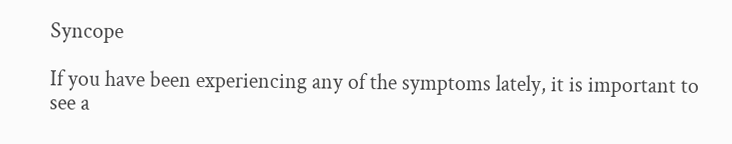Syncope

If you have been experiencing any of the symptoms lately, it is important to see a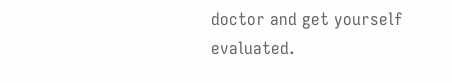doctor and get yourself evaluated.